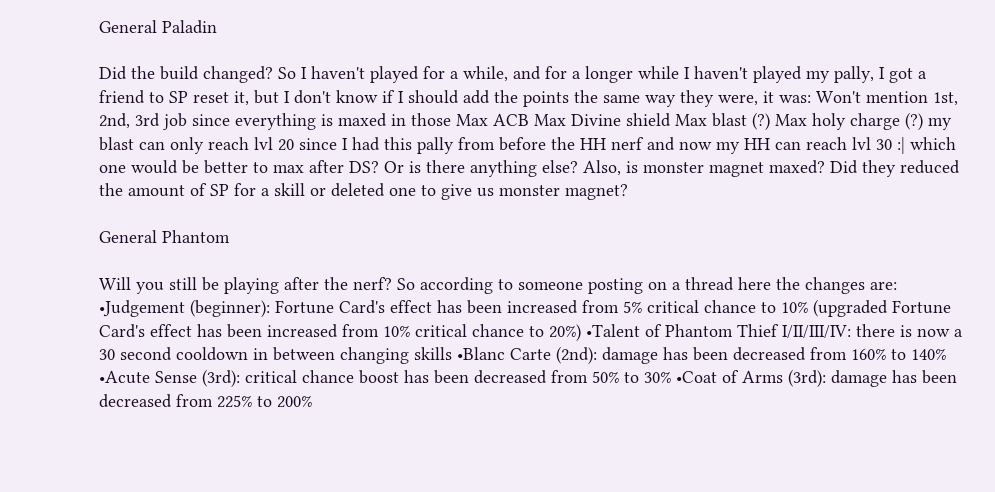General Paladin

Did the build changed? So I haven't played for a while, and for a longer while I haven't played my pally, I got a friend to SP reset it, but I don't know if I should add the points the same way they were, it was: Won't mention 1st, 2nd, 3rd job since everything is maxed in those Max ACB Max Divine shield Max blast (?) Max holy charge (?) my blast can only reach lvl 20 since I had this pally from before the HH nerf and now my HH can reach lvl 30 :| which one would be better to max after DS? Or is there anything else? Also, is monster magnet maxed? Did they reduced the amount of SP for a skill or deleted one to give us monster magnet?

General Phantom

Will you still be playing after the nerf? So according to someone posting on a thread here the changes are: •Judgement (beginner): Fortune Card's effect has been increased from 5% critical chance to 10% (upgraded Fortune Card's effect has been increased from 10% critical chance to 20%) •Talent of Phantom Thief I/II/III/IV: there is now a 30 second cooldown in between changing skills •Blanc Carte (2nd): damage has been decreased from 160% to 140% •Acute Sense (3rd): critical chance boost has been decreased from 50% to 30% •Coat of Arms (3rd): damage has been decreased from 225% to 200%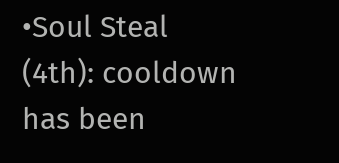•Soul Steal (4th): cooldown has been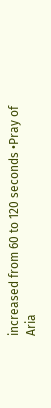increased from 60 to 120 seconds •Pray of Aria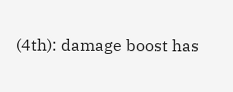(4th): damage boost has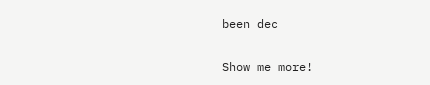been dec

Show me more!